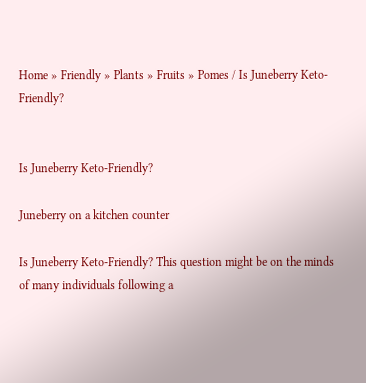Home » Friendly » Plants » Fruits » Pomes / Is Juneberry Keto-Friendly?


Is Juneberry Keto-Friendly?

Juneberry on a kitchen counter

Is Juneberry Keto-Friendly? This question might be on the minds of many individuals following a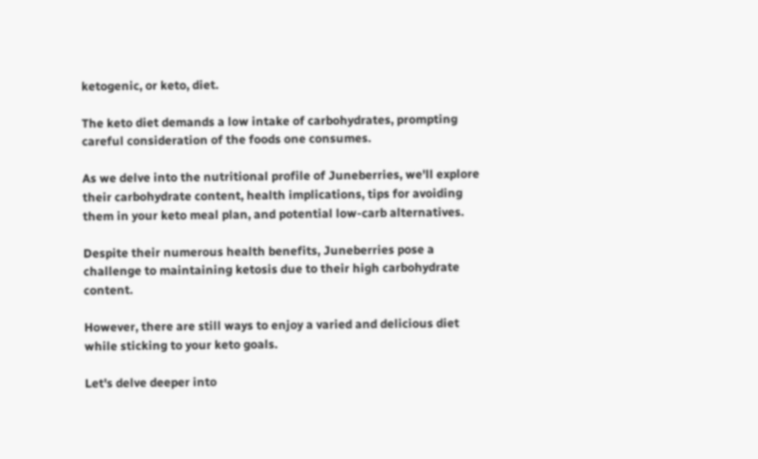ketogenic, or keto, diet.

The keto diet demands a low intake of carbohydrates, prompting careful consideration of the foods one consumes.

As we delve into the nutritional profile of Juneberries, we'll explore their carbohydrate content, health implications, tips for avoiding them in your keto meal plan, and potential low-carb alternatives.

Despite their numerous health benefits, Juneberries pose a challenge to maintaining ketosis due to their high carbohydrate content.

However, there are still ways to enjoy a varied and delicious diet while sticking to your keto goals.

Let's delve deeper into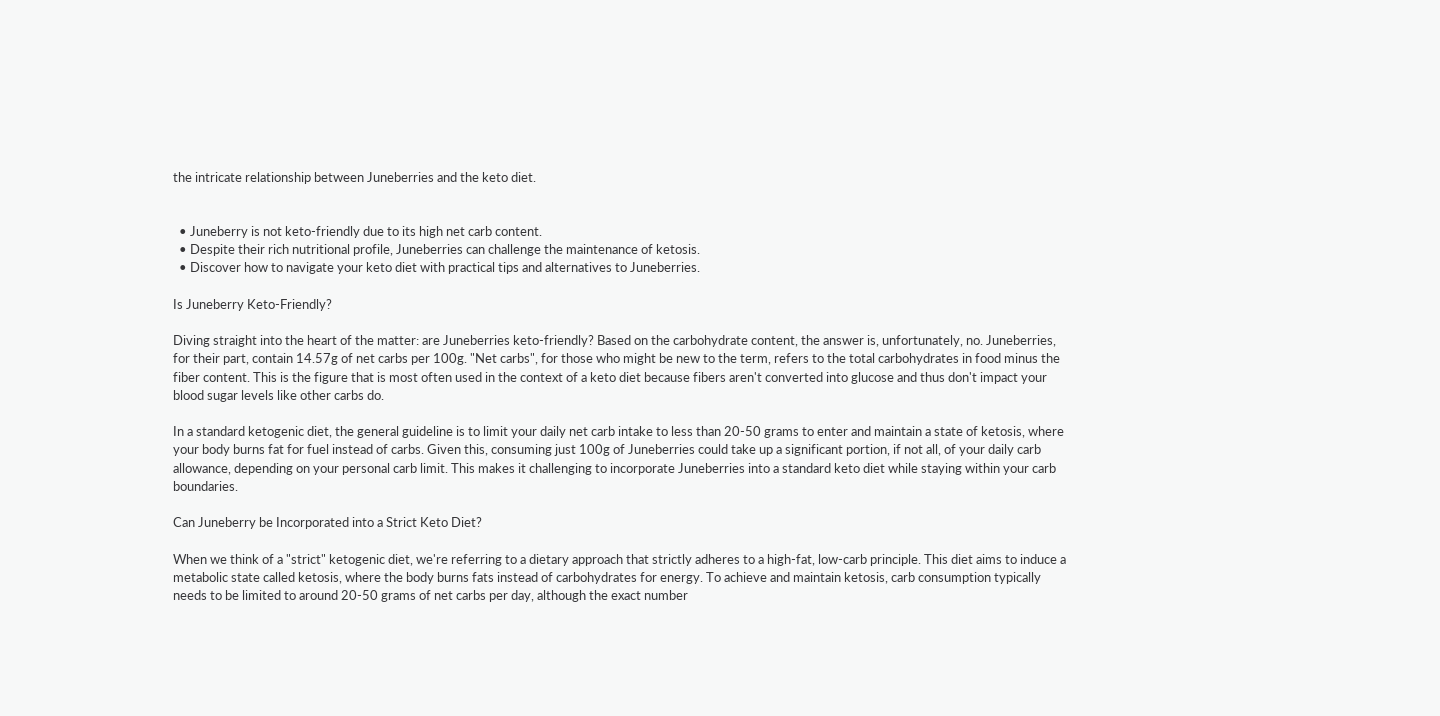the intricate relationship between Juneberries and the keto diet.


  • Juneberry is not keto-friendly due to its high net carb content.
  • Despite their rich nutritional profile, Juneberries can challenge the maintenance of ketosis.
  • Discover how to navigate your keto diet with practical tips and alternatives to Juneberries.

Is Juneberry Keto-Friendly?

Diving straight into the heart of the matter: are Juneberries keto-friendly? Based on the carbohydrate content, the answer is, unfortunately, no. Juneberries, for their part, contain 14.57g of net carbs per 100g. "Net carbs", for those who might be new to the term, refers to the total carbohydrates in food minus the fiber content. This is the figure that is most often used in the context of a keto diet because fibers aren't converted into glucose and thus don't impact your blood sugar levels like other carbs do.

In a standard ketogenic diet, the general guideline is to limit your daily net carb intake to less than 20-50 grams to enter and maintain a state of ketosis, where your body burns fat for fuel instead of carbs. Given this, consuming just 100g of Juneberries could take up a significant portion, if not all, of your daily carb allowance, depending on your personal carb limit. This makes it challenging to incorporate Juneberries into a standard keto diet while staying within your carb boundaries.

Can Juneberry be Incorporated into a Strict Keto Diet?

When we think of a "strict" ketogenic diet, we're referring to a dietary approach that strictly adheres to a high-fat, low-carb principle. This diet aims to induce a metabolic state called ketosis, where the body burns fats instead of carbohydrates for energy. To achieve and maintain ketosis, carb consumption typically needs to be limited to around 20-50 grams of net carbs per day, although the exact number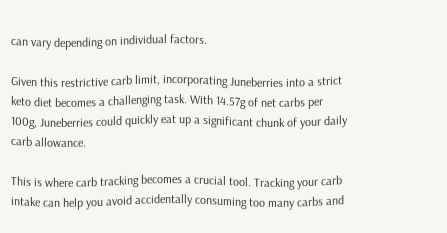can vary depending on individual factors.

Given this restrictive carb limit, incorporating Juneberries into a strict keto diet becomes a challenging task. With 14.57g of net carbs per 100g, Juneberries could quickly eat up a significant chunk of your daily carb allowance.

This is where carb tracking becomes a crucial tool. Tracking your carb intake can help you avoid accidentally consuming too many carbs and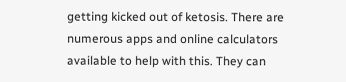getting kicked out of ketosis. There are numerous apps and online calculators available to help with this. They can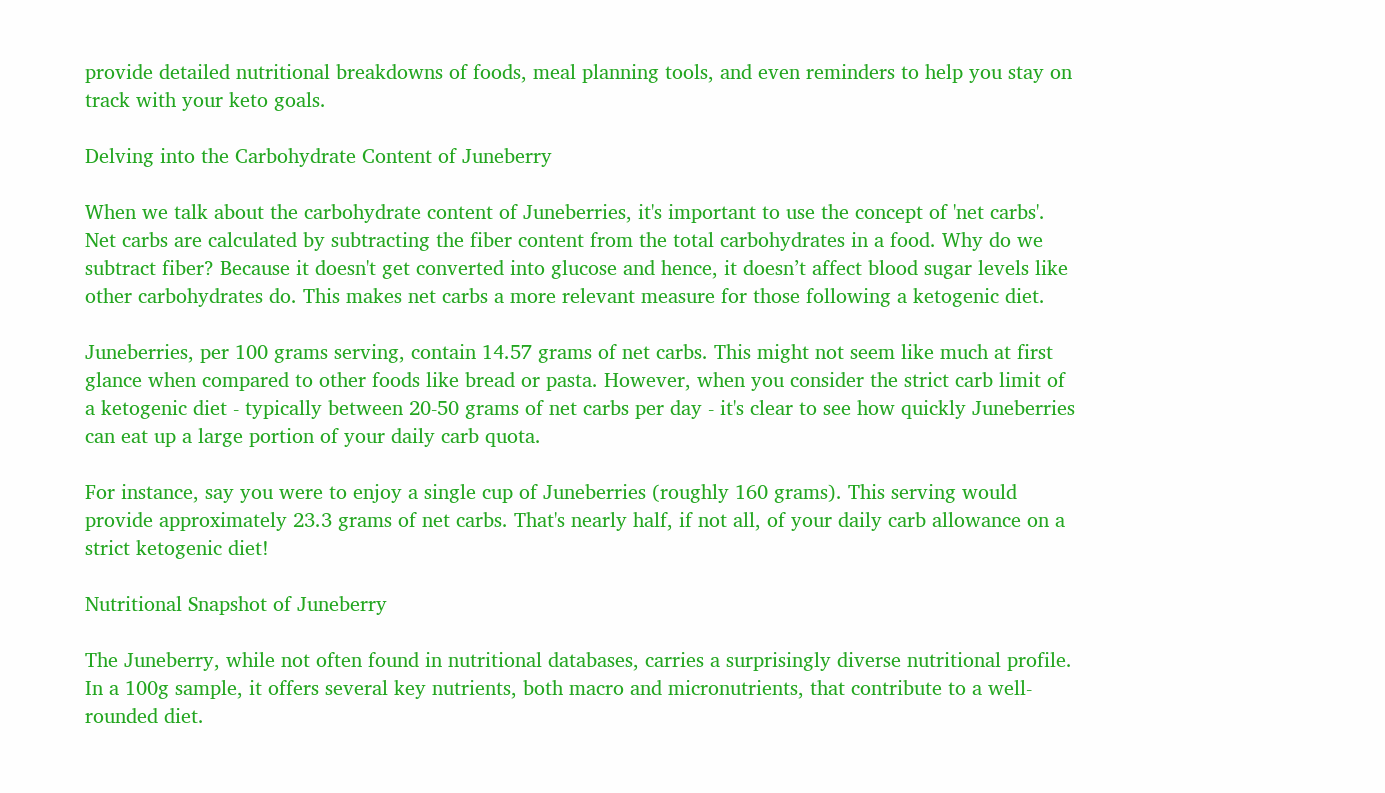provide detailed nutritional breakdowns of foods, meal planning tools, and even reminders to help you stay on track with your keto goals.

Delving into the Carbohydrate Content of Juneberry

When we talk about the carbohydrate content of Juneberries, it's important to use the concept of 'net carbs'. Net carbs are calculated by subtracting the fiber content from the total carbohydrates in a food. Why do we subtract fiber? Because it doesn't get converted into glucose and hence, it doesn’t affect blood sugar levels like other carbohydrates do. This makes net carbs a more relevant measure for those following a ketogenic diet.

Juneberries, per 100 grams serving, contain 14.57 grams of net carbs. This might not seem like much at first glance when compared to other foods like bread or pasta. However, when you consider the strict carb limit of a ketogenic diet - typically between 20-50 grams of net carbs per day - it's clear to see how quickly Juneberries can eat up a large portion of your daily carb quota.

For instance, say you were to enjoy a single cup of Juneberries (roughly 160 grams). This serving would provide approximately 23.3 grams of net carbs. That's nearly half, if not all, of your daily carb allowance on a strict ketogenic diet!

Nutritional Snapshot of Juneberry

The Juneberry, while not often found in nutritional databases, carries a surprisingly diverse nutritional profile. In a 100g sample, it offers several key nutrients, both macro and micronutrients, that contribute to a well-rounded diet.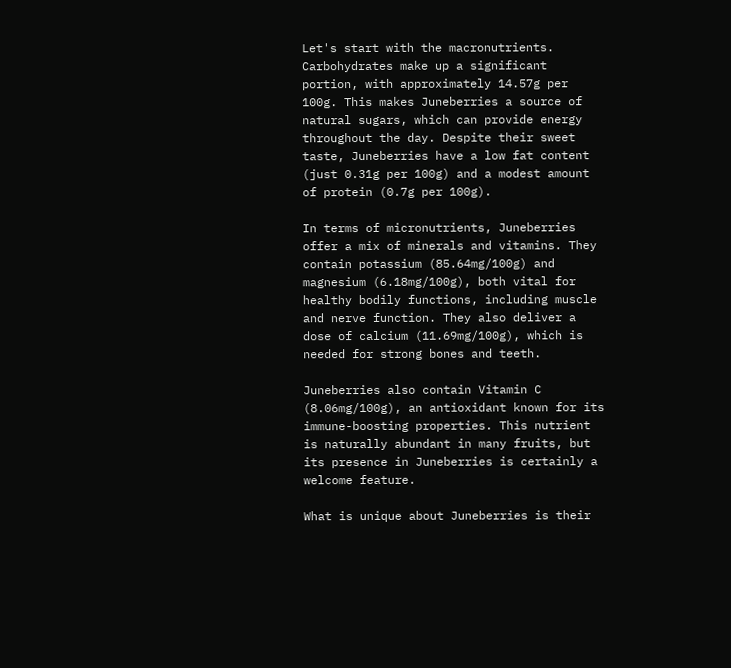Let's start with the macronutrients. Carbohydrates make up a significant portion, with approximately 14.57g per 100g. This makes Juneberries a source of natural sugars, which can provide energy throughout the day. Despite their sweet taste, Juneberries have a low fat content (just 0.31g per 100g) and a modest amount of protein (0.7g per 100g).

In terms of micronutrients, Juneberries offer a mix of minerals and vitamins. They contain potassium (85.64mg/100g) and magnesium (6.18mg/100g), both vital for healthy bodily functions, including muscle and nerve function. They also deliver a dose of calcium (11.69mg/100g), which is needed for strong bones and teeth.

Juneberries also contain Vitamin C (8.06mg/100g), an antioxidant known for its immune-boosting properties. This nutrient is naturally abundant in many fruits, but its presence in Juneberries is certainly a welcome feature.

What is unique about Juneberries is their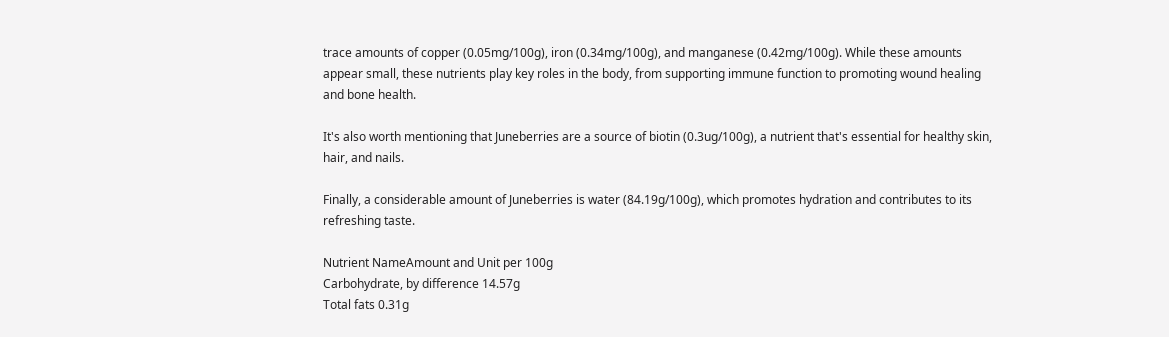trace amounts of copper (0.05mg/100g), iron (0.34mg/100g), and manganese (0.42mg/100g). While these amounts appear small, these nutrients play key roles in the body, from supporting immune function to promoting wound healing and bone health.

It's also worth mentioning that Juneberries are a source of biotin (0.3ug/100g), a nutrient that's essential for healthy skin, hair, and nails.

Finally, a considerable amount of Juneberries is water (84.19g/100g), which promotes hydration and contributes to its refreshing taste.

Nutrient NameAmount and Unit per 100g
Carbohydrate, by difference 14.57g
Total fats 0.31g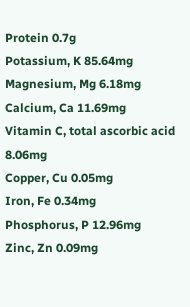Protein 0.7g
Potassium, K 85.64mg
Magnesium, Mg 6.18mg
Calcium, Ca 11.69mg
Vitamin C, total ascorbic acid 8.06mg
Copper, Cu 0.05mg
Iron, Fe 0.34mg
Phosphorus, P 12.96mg
Zinc, Zn 0.09mg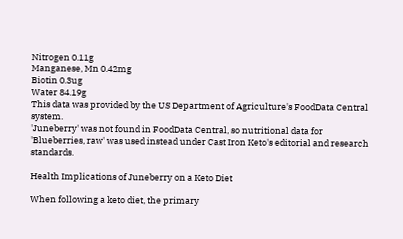Nitrogen 0.11g
Manganese, Mn 0.42mg
Biotin 0.3ug
Water 84.19g
This data was provided by the US Department of Agriculture's FoodData Central system.
'Juneberry' was not found in FoodData Central, so nutritional data for 'Blueberries, raw' was used instead under Cast Iron Keto's editorial and research standards.

Health Implications of Juneberry on a Keto Diet

When following a keto diet, the primary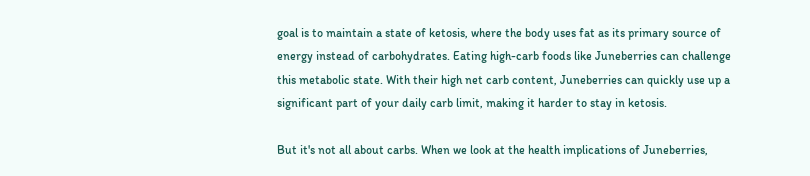goal is to maintain a state of ketosis, where the body uses fat as its primary source of energy instead of carbohydrates. Eating high-carb foods like Juneberries can challenge this metabolic state. With their high net carb content, Juneberries can quickly use up a significant part of your daily carb limit, making it harder to stay in ketosis.

But it's not all about carbs. When we look at the health implications of Juneberries,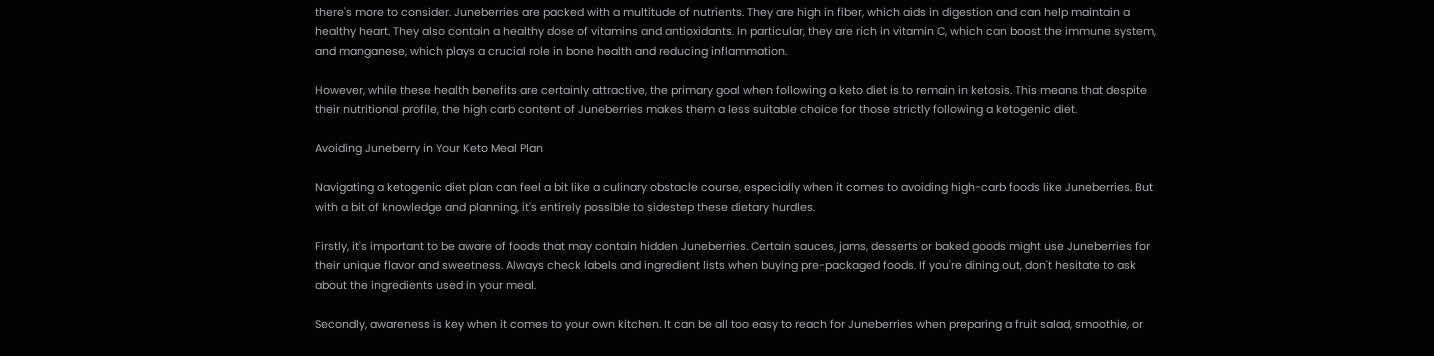there's more to consider. Juneberries are packed with a multitude of nutrients. They are high in fiber, which aids in digestion and can help maintain a healthy heart. They also contain a healthy dose of vitamins and antioxidants. In particular, they are rich in vitamin C, which can boost the immune system, and manganese, which plays a crucial role in bone health and reducing inflammation.

However, while these health benefits are certainly attractive, the primary goal when following a keto diet is to remain in ketosis. This means that despite their nutritional profile, the high carb content of Juneberries makes them a less suitable choice for those strictly following a ketogenic diet.

Avoiding Juneberry in Your Keto Meal Plan

Navigating a ketogenic diet plan can feel a bit like a culinary obstacle course, especially when it comes to avoiding high-carb foods like Juneberries. But with a bit of knowledge and planning, it's entirely possible to sidestep these dietary hurdles.

Firstly, it's important to be aware of foods that may contain hidden Juneberries. Certain sauces, jams, desserts or baked goods might use Juneberries for their unique flavor and sweetness. Always check labels and ingredient lists when buying pre-packaged foods. If you're dining out, don't hesitate to ask about the ingredients used in your meal.

Secondly, awareness is key when it comes to your own kitchen. It can be all too easy to reach for Juneberries when preparing a fruit salad, smoothie, or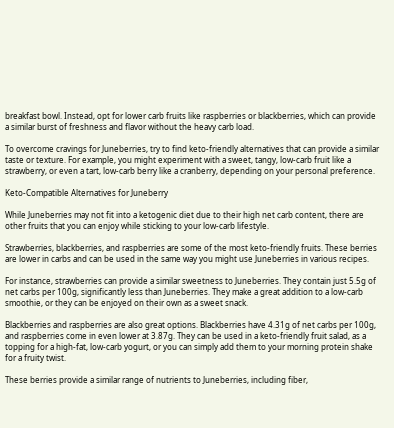breakfast bowl. Instead, opt for lower carb fruits like raspberries or blackberries, which can provide a similar burst of freshness and flavor without the heavy carb load.

To overcome cravings for Juneberries, try to find keto-friendly alternatives that can provide a similar taste or texture. For example, you might experiment with a sweet, tangy, low-carb fruit like a strawberry, or even a tart, low-carb berry like a cranberry, depending on your personal preference.

Keto-Compatible Alternatives for Juneberry

While Juneberries may not fit into a ketogenic diet due to their high net carb content, there are other fruits that you can enjoy while sticking to your low-carb lifestyle.

Strawberries, blackberries, and raspberries are some of the most keto-friendly fruits. These berries are lower in carbs and can be used in the same way you might use Juneberries in various recipes.

For instance, strawberries can provide a similar sweetness to Juneberries. They contain just 5.5g of net carbs per 100g, significantly less than Juneberries. They make a great addition to a low-carb smoothie, or they can be enjoyed on their own as a sweet snack.

Blackberries and raspberries are also great options. Blackberries have 4.31g of net carbs per 100g, and raspberries come in even lower at 3.87g. They can be used in a keto-friendly fruit salad, as a topping for a high-fat, low-carb yogurt, or you can simply add them to your morning protein shake for a fruity twist.

These berries provide a similar range of nutrients to Juneberries, including fiber,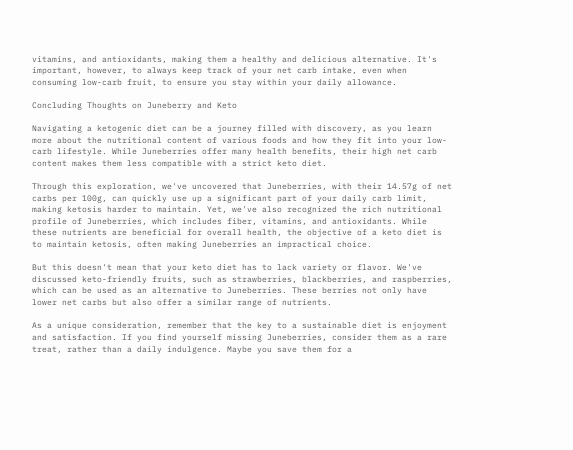vitamins, and antioxidants, making them a healthy and delicious alternative. It's important, however, to always keep track of your net carb intake, even when consuming low-carb fruit, to ensure you stay within your daily allowance.

Concluding Thoughts on Juneberry and Keto

Navigating a ketogenic diet can be a journey filled with discovery, as you learn more about the nutritional content of various foods and how they fit into your low-carb lifestyle. While Juneberries offer many health benefits, their high net carb content makes them less compatible with a strict keto diet.

Through this exploration, we've uncovered that Juneberries, with their 14.57g of net carbs per 100g, can quickly use up a significant part of your daily carb limit, making ketosis harder to maintain. Yet, we've also recognized the rich nutritional profile of Juneberries, which includes fiber, vitamins, and antioxidants. While these nutrients are beneficial for overall health, the objective of a keto diet is to maintain ketosis, often making Juneberries an impractical choice.

But this doesn't mean that your keto diet has to lack variety or flavor. We've discussed keto-friendly fruits, such as strawberries, blackberries, and raspberries, which can be used as an alternative to Juneberries. These berries not only have lower net carbs but also offer a similar range of nutrients.

As a unique consideration, remember that the key to a sustainable diet is enjoyment and satisfaction. If you find yourself missing Juneberries, consider them as a rare treat, rather than a daily indulgence. Maybe you save them for a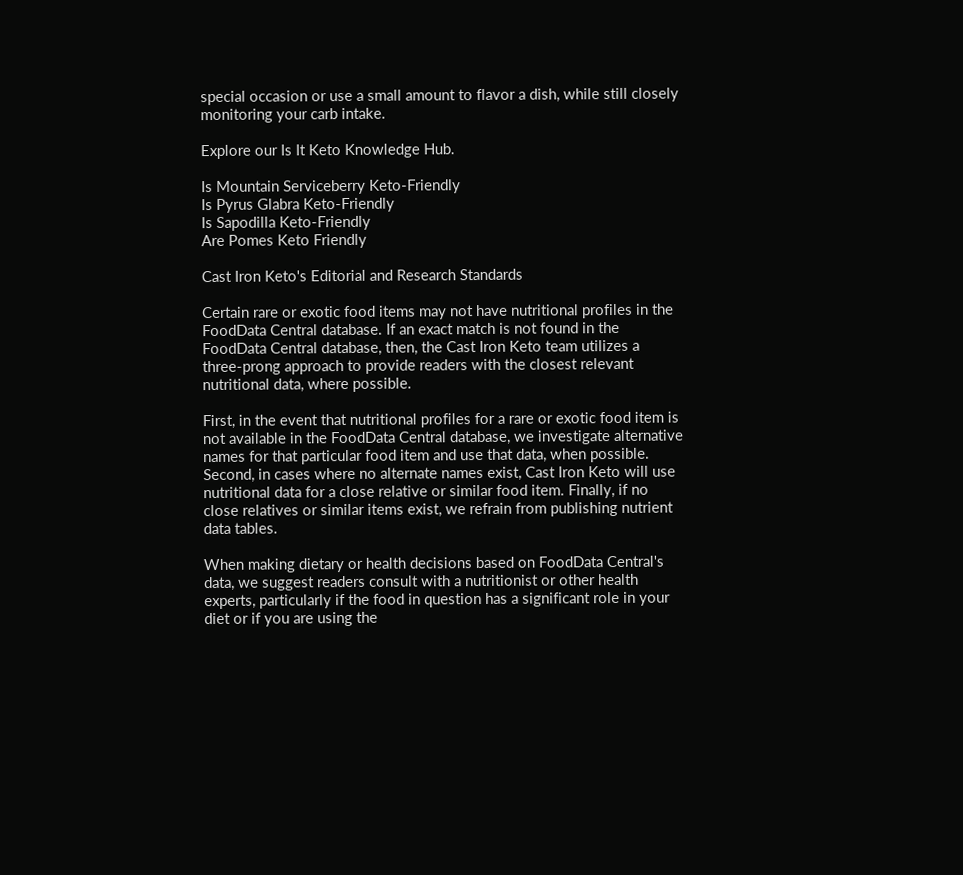special occasion or use a small amount to flavor a dish, while still closely monitoring your carb intake.

Explore our Is It Keto Knowledge Hub.

Is Mountain Serviceberry Keto-Friendly
Is Pyrus Glabra Keto-Friendly
Is Sapodilla Keto-Friendly
Are Pomes Keto Friendly

Cast Iron Keto's Editorial and Research Standards

Certain rare or exotic food items may not have nutritional profiles in the FoodData Central database. If an exact match is not found in the FoodData Central database, then, the Cast Iron Keto team utilizes a three-prong approach to provide readers with the closest relevant nutritional data, where possible.

First, in the event that nutritional profiles for a rare or exotic food item is not available in the FoodData Central database, we investigate alternative names for that particular food item and use that data, when possible. Second, in cases where no alternate names exist, Cast Iron Keto will use nutritional data for a close relative or similar food item. Finally, if no close relatives or similar items exist, we refrain from publishing nutrient data tables.

When making dietary or health decisions based on FoodData Central's data, we suggest readers consult with a nutritionist or other health experts, particularly if the food in question has a significant role in your diet or if you are using the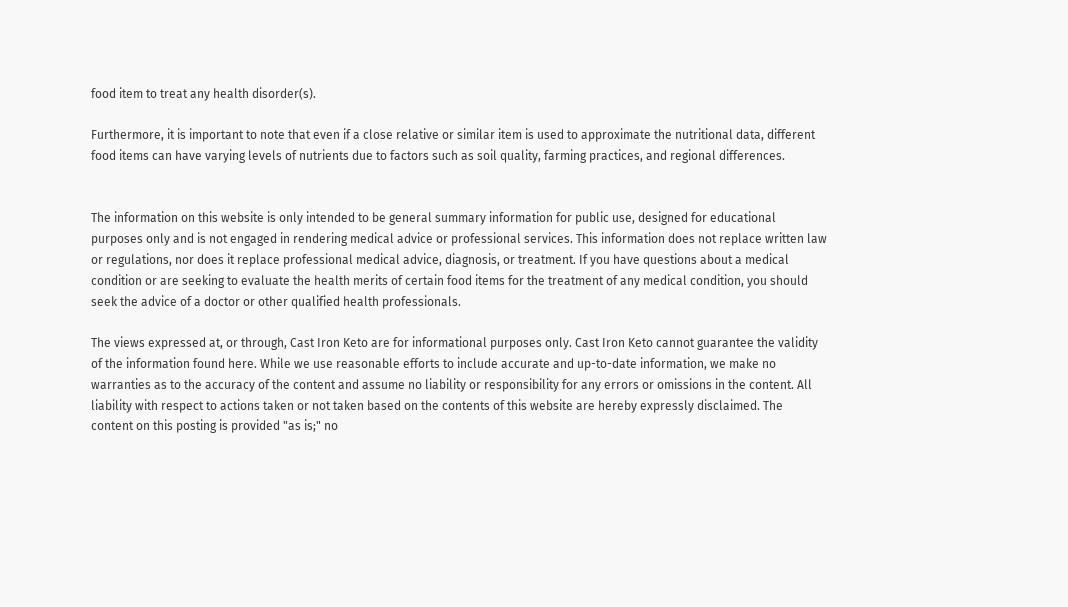food item to treat any health disorder(s).

Furthermore, it is important to note that even if a close relative or similar item is used to approximate the nutritional data, different food items can have varying levels of nutrients due to factors such as soil quality, farming practices, and regional differences.


The information on this website is only intended to be general summary information for public use, designed for educational purposes only and is not engaged in rendering medical advice or professional services. This information does not replace written law or regulations, nor does it replace professional medical advice, diagnosis, or treatment. If you have questions about a medical condition or are seeking to evaluate the health merits of certain food items for the treatment of any medical condition, you should seek the advice of a doctor or other qualified health professionals.

The views expressed at, or through, Cast Iron Keto are for informational purposes only. Cast Iron Keto cannot guarantee the validity of the information found here. While we use reasonable efforts to include accurate and up-to-date information, we make no warranties as to the accuracy of the content and assume no liability or responsibility for any errors or omissions in the content. All liability with respect to actions taken or not taken based on the contents of this website are hereby expressly disclaimed. The content on this posting is provided "as is;" no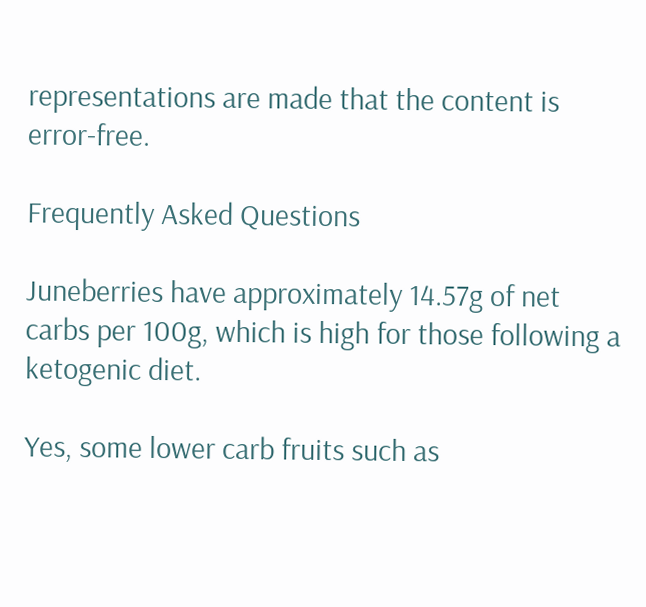representations are made that the content is error-free.

Frequently Asked Questions

Juneberries have approximately 14.57g of net carbs per 100g, which is high for those following a ketogenic diet.

Yes, some lower carb fruits such as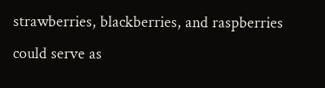strawberries, blackberries, and raspberries could serve as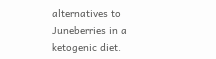alternatives to Juneberries in a ketogenic diet.